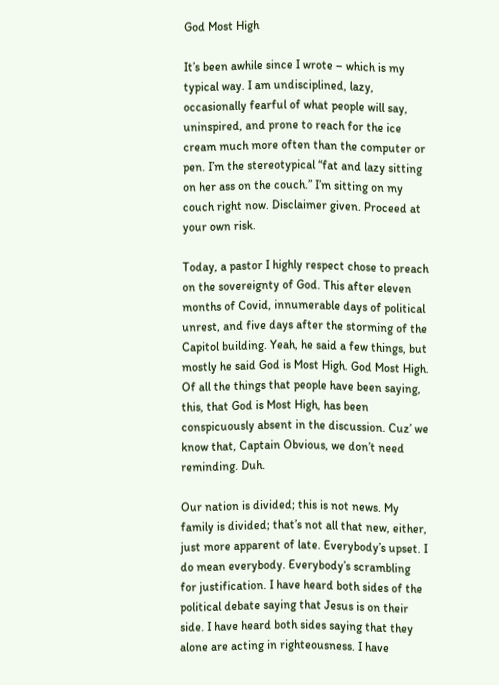God Most High

It’s been awhile since I wrote – which is my typical way. I am undisciplined, lazy, occasionally fearful of what people will say, uninspired, and prone to reach for the ice cream much more often than the computer or pen. I’m the stereotypical “fat and lazy sitting on her ass on the couch.” I’m sitting on my couch right now. Disclaimer given. Proceed at your own risk.

Today, a pastor I highly respect chose to preach on the sovereignty of God. This after eleven months of Covid, innumerable days of political unrest, and five days after the storming of the Capitol building. Yeah, he said a few things, but mostly he said God is Most High. God Most High. Of all the things that people have been saying, this, that God is Most High, has been conspicuously absent in the discussion. Cuz’ we know that, Captain Obvious, we don’t need reminding. Duh.

Our nation is divided; this is not news. My family is divided; that’s not all that new, either, just more apparent of late. Everybody’s upset. I do mean everybody. Everybody’s scrambling for justification. I have heard both sides of the political debate saying that Jesus is on their side. I have heard both sides saying that they alone are acting in righteousness. I have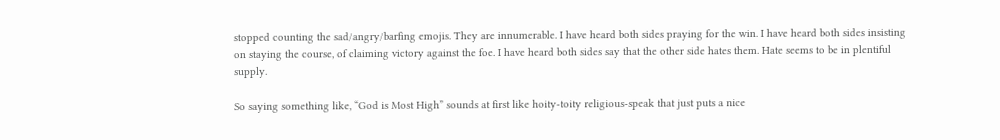stopped counting the sad/angry/barfing emojis. They are innumerable. I have heard both sides praying for the win. I have heard both sides insisting on staying the course, of claiming victory against the foe. I have heard both sides say that the other side hates them. Hate seems to be in plentiful supply.

So saying something like, “God is Most High” sounds at first like hoity-toity religious-speak that just puts a nice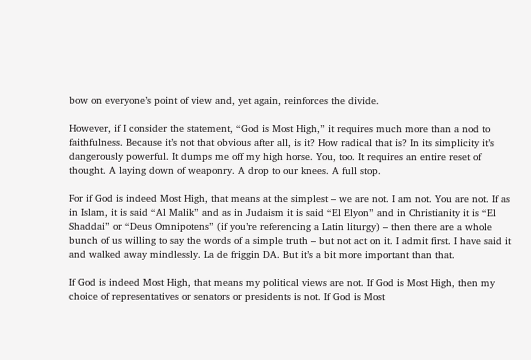bow on everyone’s point of view and, yet again, reinforces the divide.

However, if I consider the statement, “God is Most High,” it requires much more than a nod to faithfulness. Because it’s not that obvious after all, is it? How radical that is? In its simplicity it’s dangerously powerful. It dumps me off my high horse. You, too. It requires an entire reset of thought. A laying down of weaponry. A drop to our knees. A full stop.

For if God is indeed Most High, that means at the simplest – we are not. I am not. You are not. If as in Islam, it is said “Al Malik” and as in Judaism it is said “El Elyon” and in Christianity it is “El Shaddai” or “Deus Omnipotens” (if you’re referencing a Latin liturgy) – then there are a whole bunch of us willing to say the words of a simple truth – but not act on it. I admit first. I have said it and walked away mindlessly. La de friggin DA. But it’s a bit more important than that.

If God is indeed Most High, that means my political views are not. If God is Most High, then my choice of representatives or senators or presidents is not. If God is Most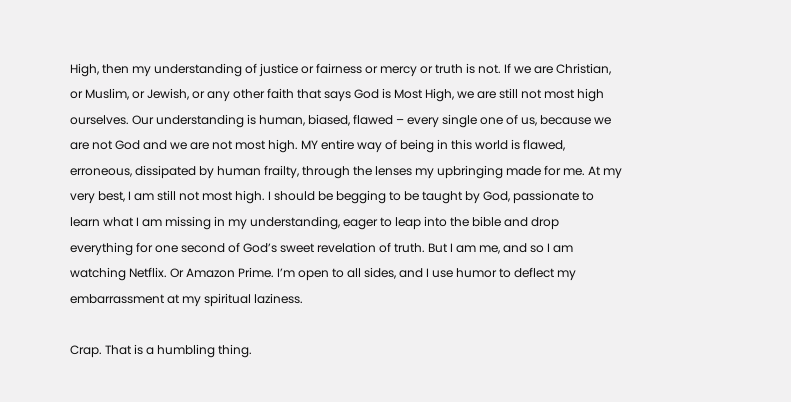High, then my understanding of justice or fairness or mercy or truth is not. If we are Christian, or Muslim, or Jewish, or any other faith that says God is Most High, we are still not most high ourselves. Our understanding is human, biased, flawed – every single one of us, because we are not God and we are not most high. MY entire way of being in this world is flawed, erroneous, dissipated by human frailty, through the lenses my upbringing made for me. At my very best, I am still not most high. I should be begging to be taught by God, passionate to learn what I am missing in my understanding, eager to leap into the bible and drop everything for one second of God’s sweet revelation of truth. But I am me, and so I am watching Netflix. Or Amazon Prime. I’m open to all sides, and I use humor to deflect my embarrassment at my spiritual laziness.

Crap. That is a humbling thing.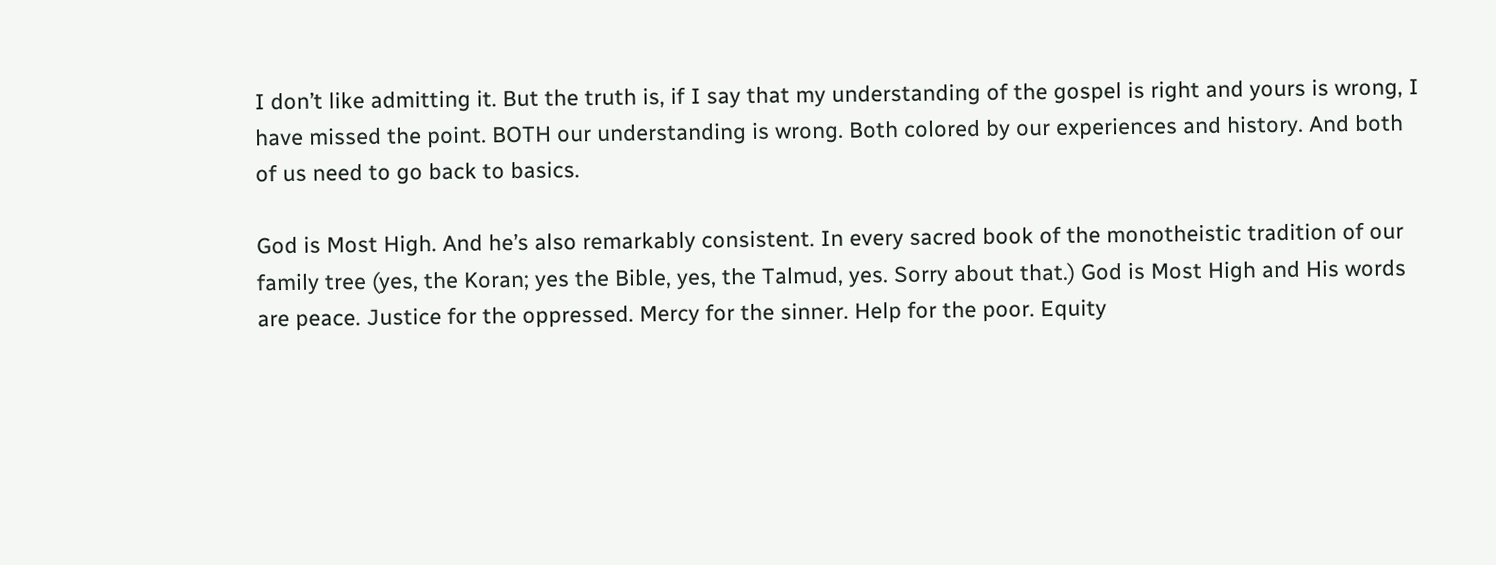I don’t like admitting it. But the truth is, if I say that my understanding of the gospel is right and yours is wrong, I have missed the point. BOTH our understanding is wrong. Both colored by our experiences and history. And both of us need to go back to basics.

God is Most High. And he’s also remarkably consistent. In every sacred book of the monotheistic tradition of our family tree (yes, the Koran; yes the Bible, yes, the Talmud, yes. Sorry about that.) God is Most High and His words are peace. Justice for the oppressed. Mercy for the sinner. Help for the poor. Equity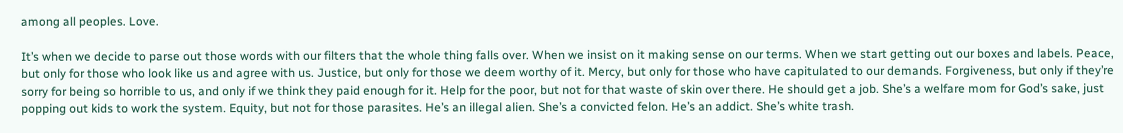among all peoples. Love.

It’s when we decide to parse out those words with our filters that the whole thing falls over. When we insist on it making sense on our terms. When we start getting out our boxes and labels. Peace, but only for those who look like us and agree with us. Justice, but only for those we deem worthy of it. Mercy, but only for those who have capitulated to our demands. Forgiveness, but only if they’re sorry for being so horrible to us, and only if we think they paid enough for it. Help for the poor, but not for that waste of skin over there. He should get a job. She’s a welfare mom for God’s sake, just popping out kids to work the system. Equity, but not for those parasites. He’s an illegal alien. She’s a convicted felon. He’s an addict. She’s white trash.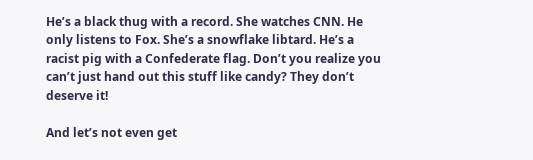He’s a black thug with a record. She watches CNN. He only listens to Fox. She’s a snowflake libtard. He’s a racist pig with a Confederate flag. Don’t you realize you can’t just hand out this stuff like candy? They don’t deserve it!

And let’s not even get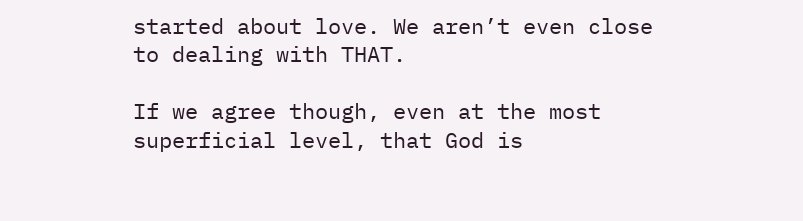started about love. We aren’t even close to dealing with THAT.

If we agree though, even at the most superficial level, that God is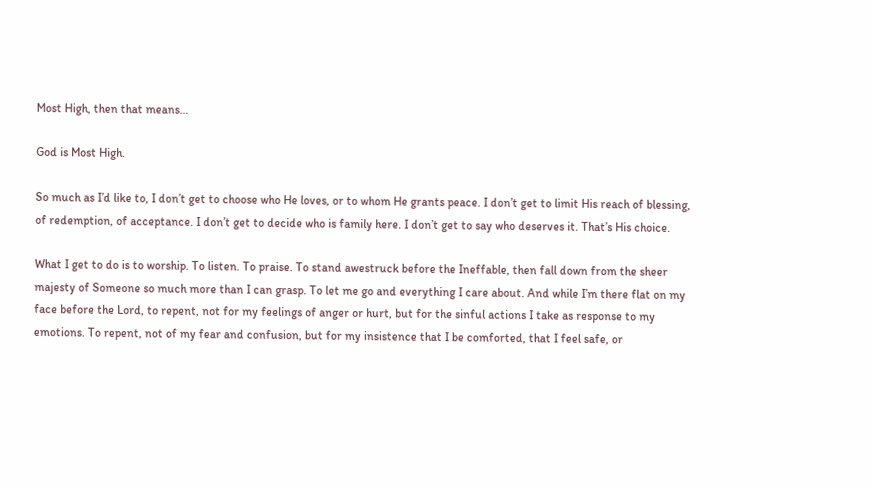Most High, then that means…

God is Most High.

So much as I’d like to, I don’t get to choose who He loves, or to whom He grants peace. I don’t get to limit His reach of blessing, of redemption, of acceptance. I don’t get to decide who is family here. I don’t get to say who deserves it. That’s His choice.

What I get to do is to worship. To listen. To praise. To stand awestruck before the Ineffable, then fall down from the sheer majesty of Someone so much more than I can grasp. To let me go and everything I care about. And while I’m there flat on my face before the Lord, to repent, not for my feelings of anger or hurt, but for the sinful actions I take as response to my emotions. To repent, not of my fear and confusion, but for my insistence that I be comforted, that I feel safe, or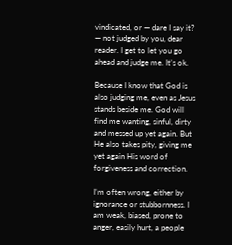vindicated, or — dare I say it? — not judged by you, dear reader. I get to let you go ahead and judge me. It’s ok.

Because I know that God is also judging me, even as Jesus stands beside me. God will find me wanting, sinful, dirty and messed up yet again. But He also takes pity, giving me yet again His word of forgiveness and correction.

I’m often wrong, either by ignorance or stubbornness. I am weak, biased, prone to anger, easily hurt, a people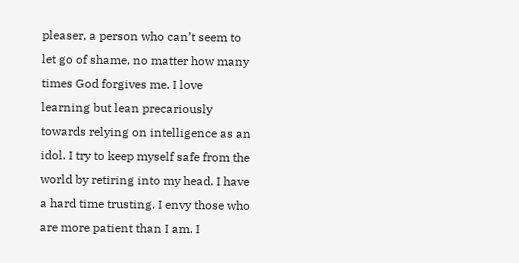pleaser, a person who can’t seem to let go of shame, no matter how many times God forgives me. I love learning but lean precariously towards relying on intelligence as an idol. I try to keep myself safe from the world by retiring into my head. I have a hard time trusting. I envy those who are more patient than I am. I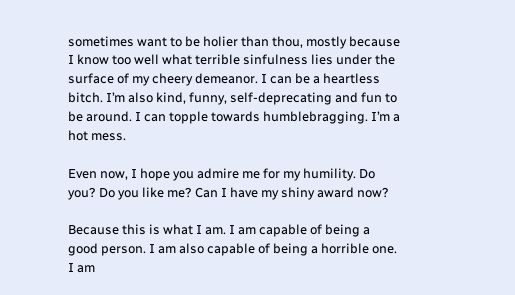sometimes want to be holier than thou, mostly because I know too well what terrible sinfulness lies under the surface of my cheery demeanor. I can be a heartless bitch. I’m also kind, funny, self-deprecating and fun to be around. I can topple towards humblebragging. I’m a hot mess.

Even now, I hope you admire me for my humility. Do you? Do you like me? Can I have my shiny award now?

Because this is what I am. I am capable of being a good person. I am also capable of being a horrible one. I am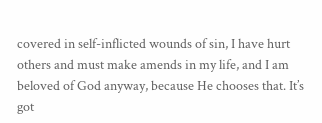covered in self-inflicted wounds of sin, I have hurt others and must make amends in my life, and I am beloved of God anyway, because He chooses that. It’s got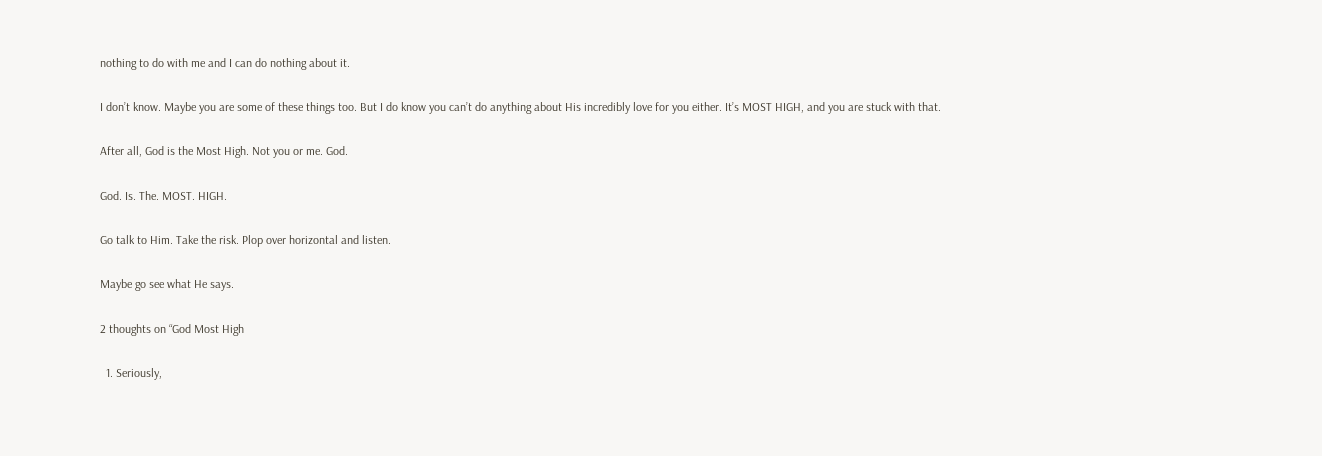nothing to do with me and I can do nothing about it.

I don’t know. Maybe you are some of these things too. But I do know you can’t do anything about His incredibly love for you either. It’s MOST HIGH, and you are stuck with that.

After all, God is the Most High. Not you or me. God.

God. Is. The. MOST. HIGH.

Go talk to Him. Take the risk. Plop over horizontal and listen.

Maybe go see what He says.

2 thoughts on “God Most High

  1. Seriously,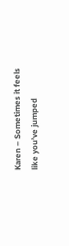Karen – Sometimes it feels like you’ve jumped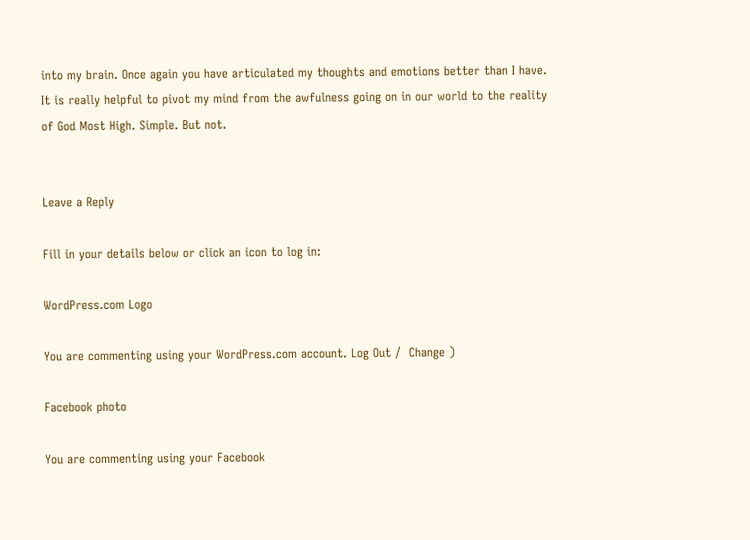into my brain. Once again you have articulated my thoughts and emotions better than I have. It is really helpful to pivot my mind from the awfulness going on in our world to the reality of God Most High. Simple. But not.


Leave a Reply

Fill in your details below or click an icon to log in:

WordPress.com Logo

You are commenting using your WordPress.com account. Log Out /  Change )

Facebook photo

You are commenting using your Facebook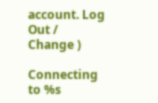account. Log Out /  Change )

Connecting to %s